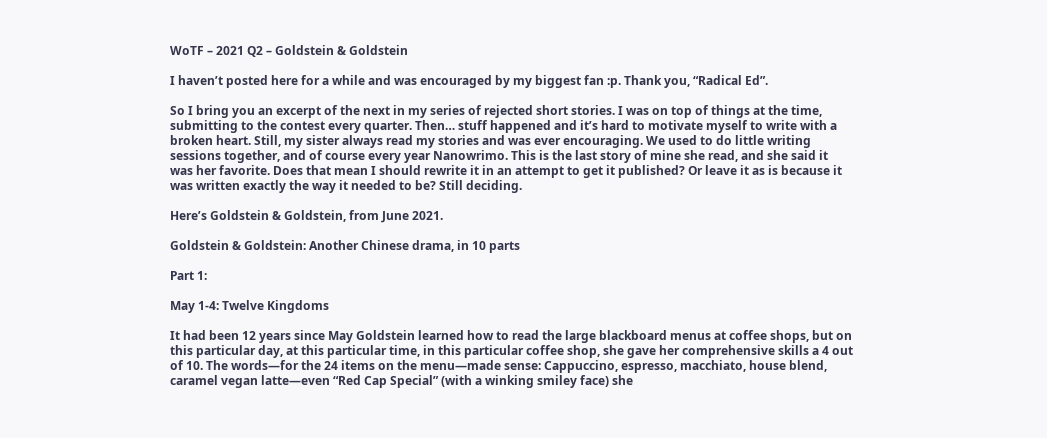WoTF – 2021 Q2 – Goldstein & Goldstein

I haven’t posted here for a while and was encouraged by my biggest fan :p. Thank you, “Radical Ed”.

So I bring you an excerpt of the next in my series of rejected short stories. I was on top of things at the time, submitting to the contest every quarter. Then… stuff happened and it’s hard to motivate myself to write with a broken heart. Still, my sister always read my stories and was ever encouraging. We used to do little writing sessions together, and of course every year Nanowrimo. This is the last story of mine she read, and she said it was her favorite. Does that mean I should rewrite it in an attempt to get it published? Or leave it as is because it was written exactly the way it needed to be? Still deciding.

Here’s Goldstein & Goldstein, from June 2021.

Goldstein & Goldstein: Another Chinese drama, in 10 parts

Part 1:

May 1-4: Twelve Kingdoms

It had been 12 years since May Goldstein learned how to read the large blackboard menus at coffee shops, but on this particular day, at this particular time, in this particular coffee shop, she gave her comprehensive skills a 4 out of 10. The words—for the 24 items on the menu—made sense: Cappuccino, espresso, macchiato, house blend, caramel vegan latte—even “Red Cap Special” (with a winking smiley face) she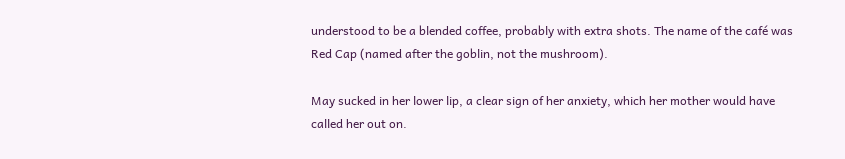understood to be a blended coffee, probably with extra shots. The name of the café was Red Cap (named after the goblin, not the mushroom).

May sucked in her lower lip, a clear sign of her anxiety, which her mother would have called her out on.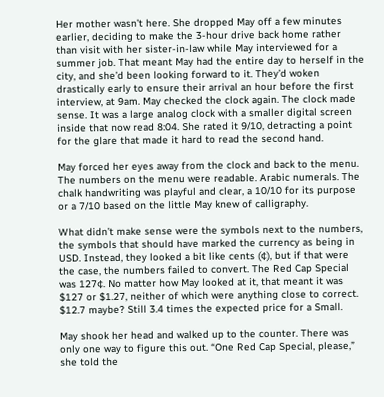Her mother wasn’t here. She dropped May off a few minutes earlier, deciding to make the 3-hour drive back home rather than visit with her sister-in-law while May interviewed for a summer job. That meant May had the entire day to herself in the city, and she’d been looking forward to it. They’d woken drastically early to ensure their arrival an hour before the first interview, at 9am. May checked the clock again. The clock made sense. It was a large analog clock with a smaller digital screen inside that now read 8:04. She rated it 9/10, detracting a point for the glare that made it hard to read the second hand.

May forced her eyes away from the clock and back to the menu. The numbers on the menu were readable. Arabic numerals. The chalk handwriting was playful and clear, a 10/10 for its purpose or a 7/10 based on the little May knew of calligraphy.

What didn’t make sense were the symbols next to the numbers, the symbols that should have marked the currency as being in USD. Instead, they looked a bit like cents (¢), but if that were the case, the numbers failed to convert. The Red Cap Special was 127¢. No matter how May looked at it, that meant it was $127 or $1.27, neither of which were anything close to correct. $12.7 maybe? Still 3.4 times the expected price for a Small.

May shook her head and walked up to the counter. There was only one way to figure this out. “One Red Cap Special, please,” she told the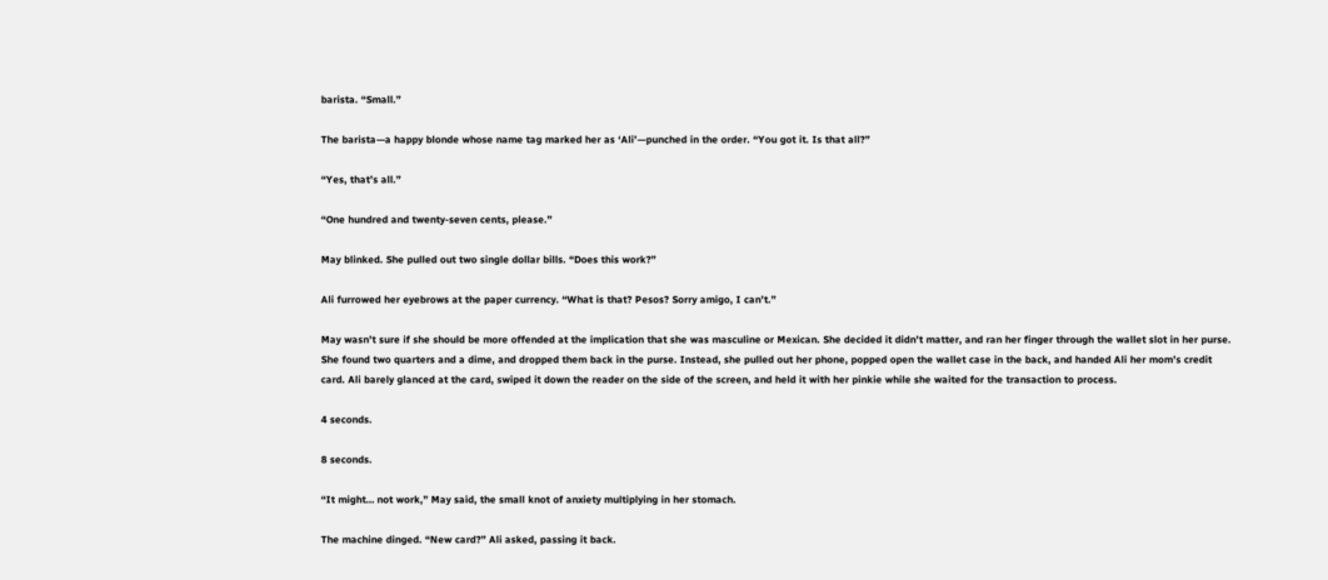barista. “Small.”

The barista—a happy blonde whose name tag marked her as ‘Ali’—punched in the order. “You got it. Is that all?”

“Yes, that’s all.”

“One hundred and twenty-seven cents, please.”

May blinked. She pulled out two single dollar bills. “Does this work?”

Ali furrowed her eyebrows at the paper currency. “What is that? Pesos? Sorry amigo, I can’t.”

May wasn’t sure if she should be more offended at the implication that she was masculine or Mexican. She decided it didn’t matter, and ran her finger through the wallet slot in her purse. She found two quarters and a dime, and dropped them back in the purse. Instead, she pulled out her phone, popped open the wallet case in the back, and handed Ali her mom’s credit card. Ali barely glanced at the card, swiped it down the reader on the side of the screen, and held it with her pinkie while she waited for the transaction to process.

4 seconds.

8 seconds.

“It might… not work,” May said, the small knot of anxiety multiplying in her stomach.

The machine dinged. “New card?” Ali asked, passing it back.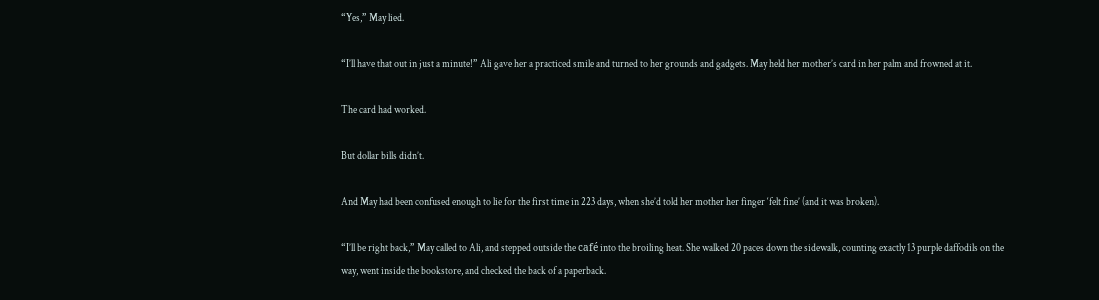“Yes,” May lied.

“I’ll have that out in just a minute!” Ali gave her a practiced smile and turned to her grounds and gadgets. May held her mother’s card in her palm and frowned at it.

The card had worked.

But dollar bills didn’t.

And May had been confused enough to lie for the first time in 223 days, when she’d told her mother her finger ‘felt fine’ (and it was broken).

“I’ll be right back,” May called to Ali, and stepped outside the café into the broiling heat. She walked 20 paces down the sidewalk, counting exactly 13 purple daffodils on the way, went inside the bookstore, and checked the back of a paperback.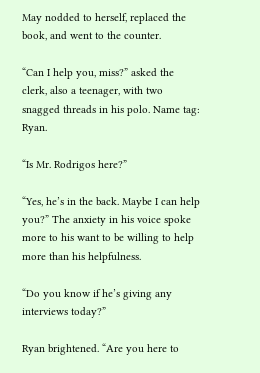May nodded to herself, replaced the book, and went to the counter.

“Can I help you, miss?” asked the clerk, also a teenager, with two snagged threads in his polo. Name tag: Ryan.

“Is Mr. Rodrigos here?”

“Yes, he’s in the back. Maybe I can help you?” The anxiety in his voice spoke more to his want to be willing to help more than his helpfulness.

“Do you know if he’s giving any interviews today?”

Ryan brightened. “Are you here to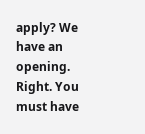apply? We have an opening. Right. You must have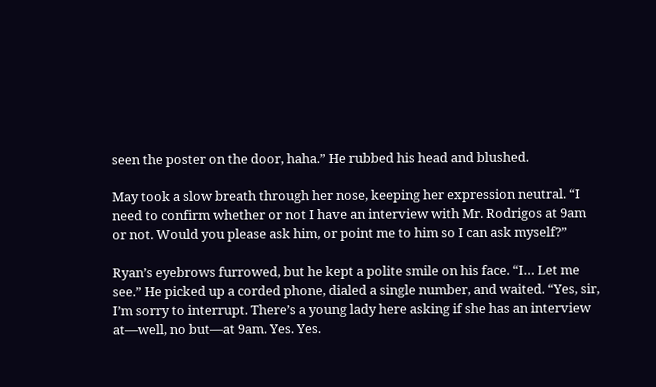seen the poster on the door, haha.” He rubbed his head and blushed.

May took a slow breath through her nose, keeping her expression neutral. “I need to confirm whether or not I have an interview with Mr. Rodrigos at 9am or not. Would you please ask him, or point me to him so I can ask myself?”

Ryan’s eyebrows furrowed, but he kept a polite smile on his face. “I… Let me see.” He picked up a corded phone, dialed a single number, and waited. “Yes, sir, I’m sorry to interrupt. There’s a young lady here asking if she has an interview at—well, no but—at 9am. Yes. Yes.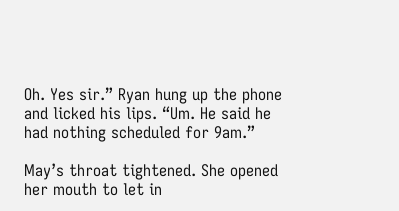Oh. Yes sir.” Ryan hung up the phone and licked his lips. “Um. He said he had nothing scheduled for 9am.”

May’s throat tightened. She opened her mouth to let in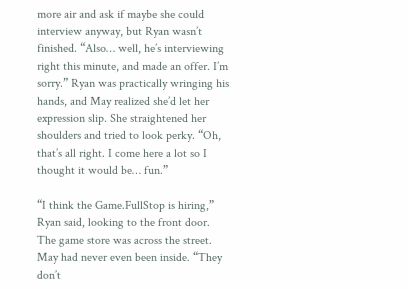more air and ask if maybe she could interview anyway, but Ryan wasn’t finished. “Also… well, he’s interviewing right this minute, and made an offer. I’m sorry.” Ryan was practically wringing his hands, and May realized she’d let her expression slip. She straightened her shoulders and tried to look perky. “Oh, that’s all right. I come here a lot so I thought it would be… fun.”

“I think the Game.FullStop is hiring,” Ryan said, looking to the front door. The game store was across the street. May had never even been inside. “They don’t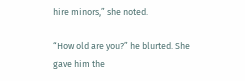hire minors,” she noted.

“How old are you?” he blurted. She gave him the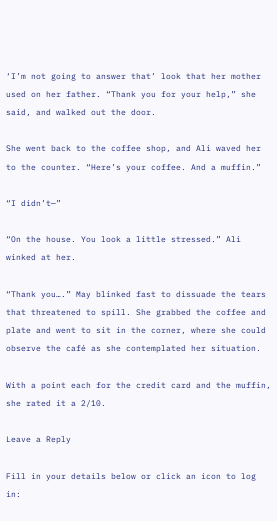‘I’m not going to answer that’ look that her mother used on her father. “Thank you for your help,” she said, and walked out the door.

She went back to the coffee shop, and Ali waved her to the counter. “Here’s your coffee. And a muffin.”

“I didn’t—”

“On the house. You look a little stressed.” Ali winked at her.

“Thank you….” May blinked fast to dissuade the tears that threatened to spill. She grabbed the coffee and plate and went to sit in the corner, where she could observe the café as she contemplated her situation.

With a point each for the credit card and the muffin, she rated it a 2/10.

Leave a Reply

Fill in your details below or click an icon to log in: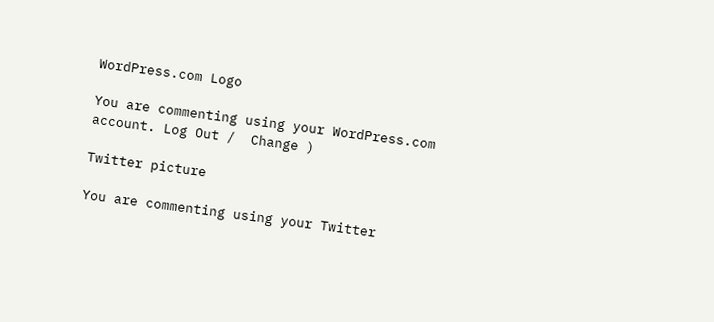WordPress.com Logo

You are commenting using your WordPress.com account. Log Out /  Change )

Twitter picture

You are commenting using your Twitter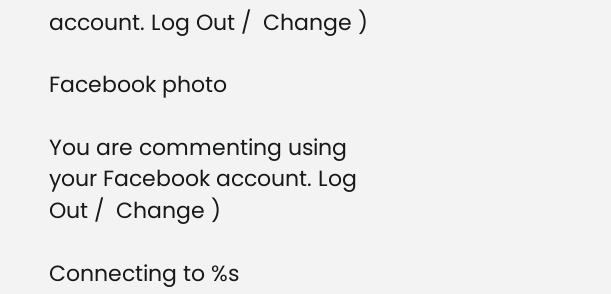account. Log Out /  Change )

Facebook photo

You are commenting using your Facebook account. Log Out /  Change )

Connecting to %s